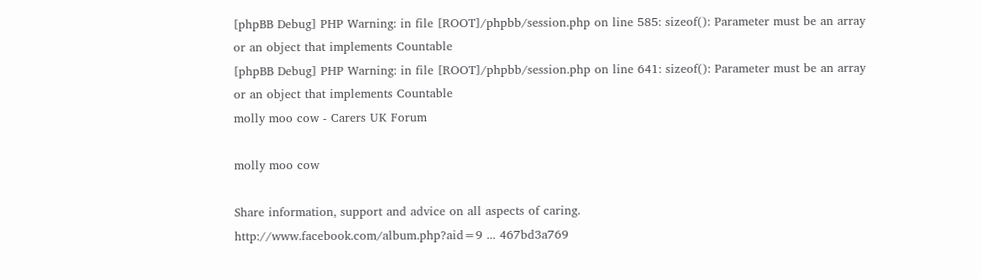[phpBB Debug] PHP Warning: in file [ROOT]/phpbb/session.php on line 585: sizeof(): Parameter must be an array or an object that implements Countable
[phpBB Debug] PHP Warning: in file [ROOT]/phpbb/session.php on line 641: sizeof(): Parameter must be an array or an object that implements Countable
molly moo cow - Carers UK Forum

molly moo cow

Share information, support and advice on all aspects of caring.
http://www.facebook.com/album.php?aid=9 ... 467bd3a769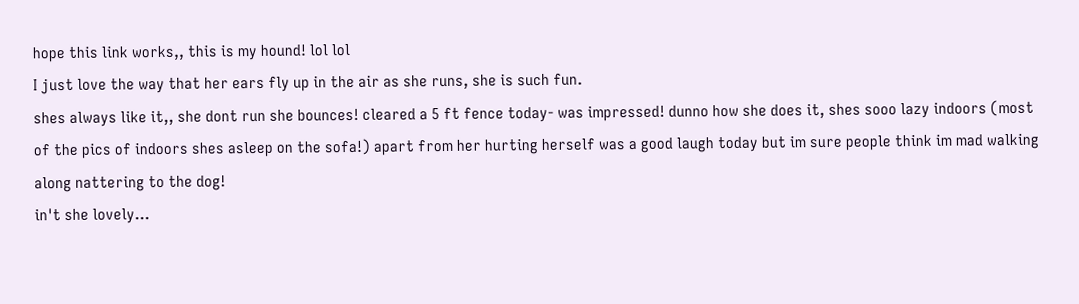hope this link works,, this is my hound! lol lol
I just love the way that her ears fly up in the air as she runs, she is such fun.
shes always like it,, she dont run she bounces! cleared a 5 ft fence today- was impressed! dunno how she does it, shes sooo lazy indoors (most of the pics of indoors shes asleep on the sofa!) apart from her hurting herself was a good laugh today but im sure people think im mad walking along nattering to the dog!
in't she lovely...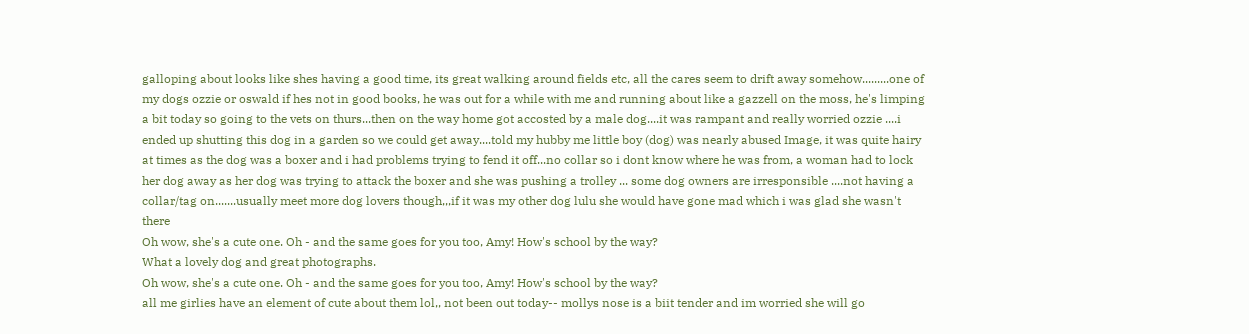galloping about looks like shes having a good time, its great walking around fields etc, all the cares seem to drift away somehow.........one of my dogs ozzie or oswald if hes not in good books, he was out for a while with me and running about like a gazzell on the moss, he's limping a bit today so going to the vets on thurs...then on the way home got accosted by a male dog....it was rampant and really worried ozzie ....i ended up shutting this dog in a garden so we could get away....told my hubby me little boy (dog) was nearly abused Image, it was quite hairy at times as the dog was a boxer and i had problems trying to fend it off...no collar so i dont know where he was from, a woman had to lock her dog away as her dog was trying to attack the boxer and she was pushing a trolley ... some dog owners are irresponsible ....not having a collar/tag on.......usually meet more dog lovers though,,,if it was my other dog lulu she would have gone mad which i was glad she wasn't there
Oh wow, she's a cute one. Oh - and the same goes for you too, Amy! How's school by the way?
What a lovely dog and great photographs.
Oh wow, she's a cute one. Oh - and the same goes for you too, Amy! How's school by the way?
all me girlies have an element of cute about them lol,, not been out today-- mollys nose is a biit tender and im worried she will go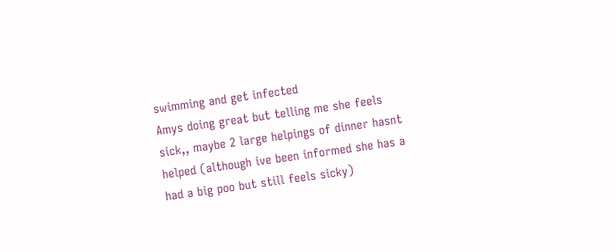swimming and get infected
Amys doing great but telling me she feels sick,, maybe 2 large helpings of dinner hasnt helped (although ive been informed she has a had a big poo but still feels sicky)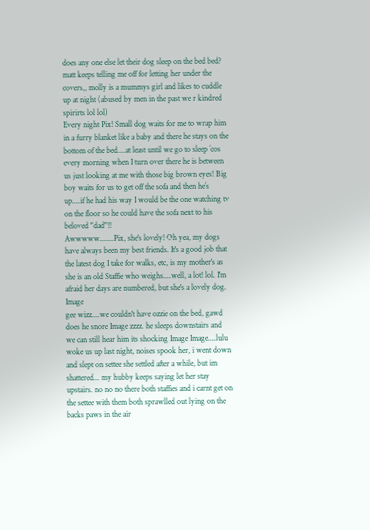does any one else let their dog sleep on the bed bed? matt keeps telling me off for letting her under the covers,, molly is a mummys girl and likes to cuddle up at night (abused by men in the past we r kindred spirirts lol lol)
Every night Pix! Small dog waits for me to wrap him in a furry blanket like a baby and there he stays on the bottom of the bed....at least until we go to sleep ´cos every morning when I turn over there he is between us just looking at me with those big brown eyes! Big boy waits for us to get off the sofa and then he´s up....if he had his way I would be the one watching tv on the floor so he could have the sofa next to his beloved "dad"!!
Awwwww.......Pix, she's lovely! Oh yea, my dogs have always been my best friends. It's a good job that the latest dog I take for walks, etc, is my mother's as she is an old Staffie who weighs....well, a lot! lol. I'm afraid her days are numbered, but she's a lovely dog. Image
gee wizz....we couldn't have ozzie on the bed, gawd does he snore Image zzzz. he sleeps downstairs and we can still hear him its shocking Image Image....lulu woke us up last night, noises spook her, i went down and slept on settee she settled after a while, but im shattered... my hubby keeps saying let her stay upstairs. no no no there both staffies and i carnt get on the settee with them both sprawlled out lying on the backs paws in the air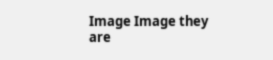Image Image they are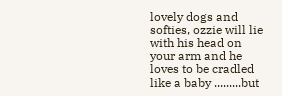lovely dogs and softies, ozzie will lie with his head on your arm and he loves to be cradled like a baby .........but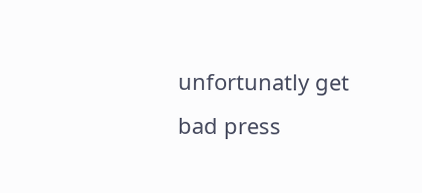unfortunatly get bad press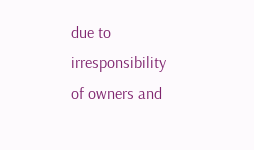due to irresponsibility of owners and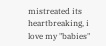mistreated its heartbreaking, i love my "babies"